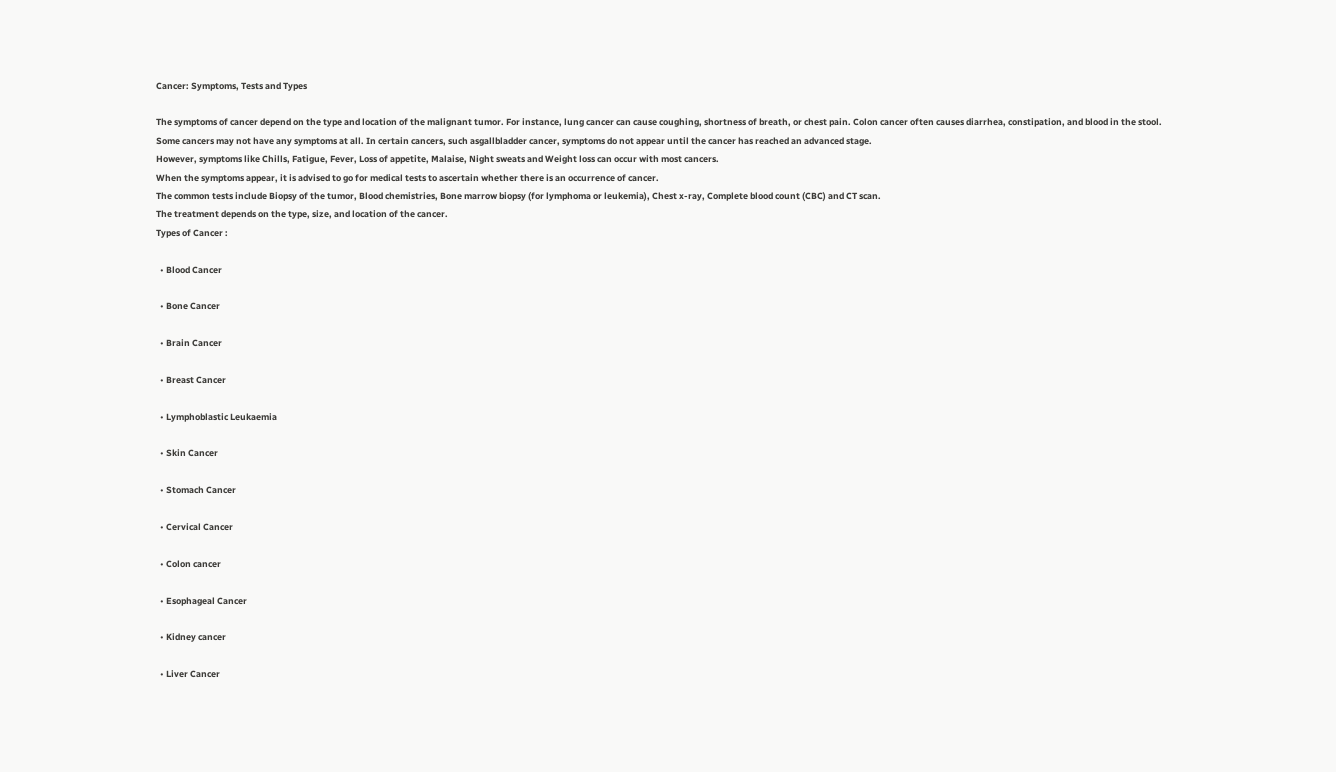Cancer: Symptoms, Tests and Types

The symptoms of cancer depend on the type and location of the malignant tumor. For instance, lung cancer can cause coughing, shortness of breath, or chest pain. Colon cancer often causes diarrhea, constipation, and blood in the stool.
Some cancers may not have any symptoms at all. In certain cancers, such asgallbladder cancer, symptoms do not appear until the cancer has reached an advanced stage.
However, symptoms like Chills, Fatigue, Fever, Loss of appetite, Malaise, Night sweats and Weight loss can occur with most cancers.
When the symptoms appear, it is advised to go for medical tests to ascertain whether there is an occurrence of cancer.
The common tests include Biopsy of the tumor, Blood chemistries, Bone marrow biopsy (for lymphoma or leukemia), Chest x-ray, Complete blood count (CBC) and CT scan.
The treatment depends on the type, size, and location of the cancer.
Types of Cancer :

  • Blood Cancer

  • Bone Cancer

  • Brain Cancer

  • Breast Cancer

  • Lymphoblastic Leukaemia

  • Skin Cancer

  • Stomach Cancer

  • Cervical Cancer

  • Colon cancer

  • Esophageal Cancer

  • Kidney cancer

  • Liver Cancer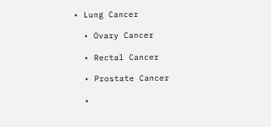• Lung Cancer

  • Ovary Cancer

  • Rectal Cancer

  • Prostate Cancer

  •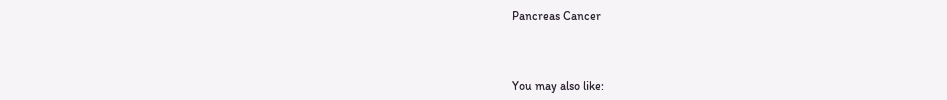Pancreas Cancer



You may also like: